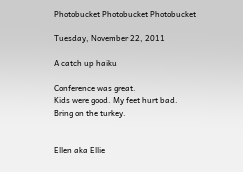Photobucket Photobucket Photobucket

Tuesday, November 22, 2011

A catch up haiku

Conference was great.
Kids were good. My feet hurt bad.
Bring on the turkey.


Ellen aka Ellie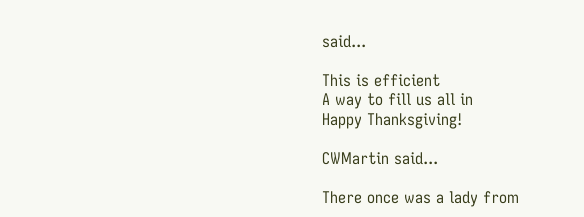said...

This is efficient
A way to fill us all in
Happy Thanksgiving!

CWMartin said...

There once was a lady from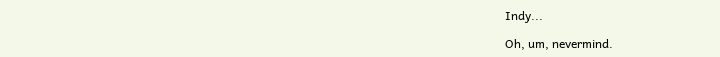Indy...

Oh, um, nevermind.